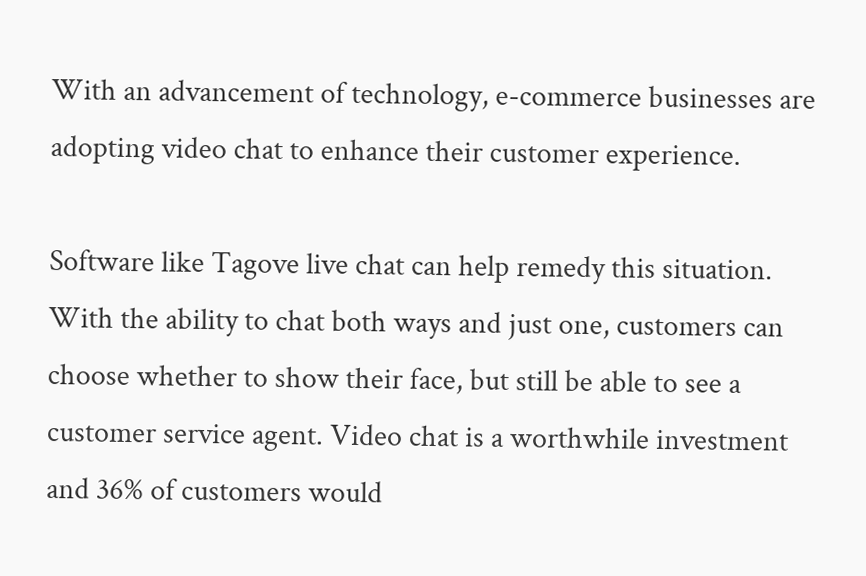With an advancement of technology, e-commerce businesses are adopting video chat to enhance their customer experience.

Software like Tagove live chat can help remedy this situation. With the ability to chat both ways and just one, customers can choose whether to show their face, but still be able to see a customer service agent. Video chat is a worthwhile investment and 36% of customers would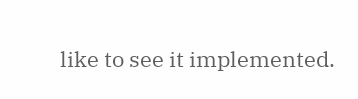like to see it implemented.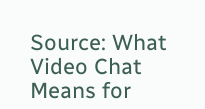Source: What Video Chat Means for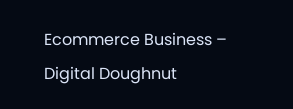Ecommerce Business – Digital Doughnut